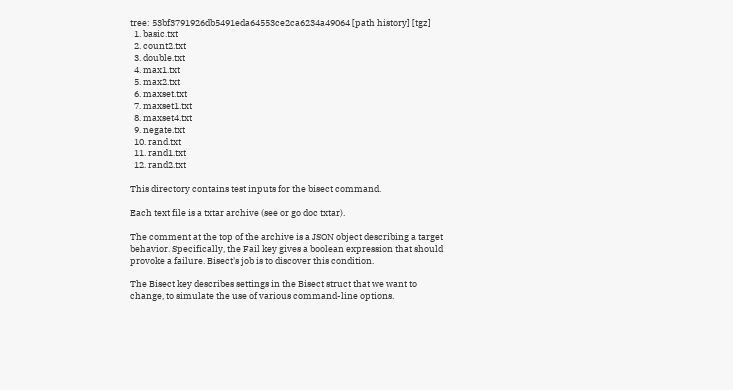tree: 53bf3791926db5491eda64553ce2ca6234a49064 [path history] [tgz]
  1. basic.txt
  2. count2.txt
  3. double.txt
  4. max1.txt
  5. max2.txt
  6. maxset.txt
  7. maxset1.txt
  8. maxset4.txt
  9. negate.txt
  10. rand.txt
  11. rand1.txt
  12. rand2.txt

This directory contains test inputs for the bisect command.

Each text file is a txtar archive (see or go doc txtar).

The comment at the top of the archive is a JSON object describing a target behavior. Specifically, the Fail key gives a boolean expression that should provoke a failure. Bisect's job is to discover this condition.

The Bisect key describes settings in the Bisect struct that we want to change, to simulate the use of various command-line options.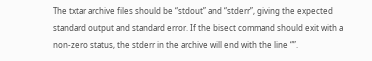The txtar archive files should be “stdout” and “stderr”, giving the expected standard output and standard error. If the bisect command should exit with a non-zero status, the stderr in the archive will end with the line “”.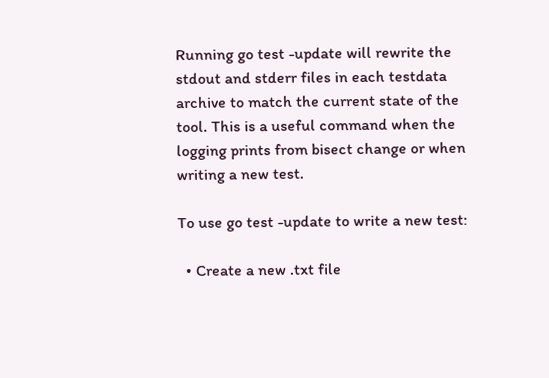Running go test -update will rewrite the stdout and stderr files in each testdata archive to match the current state of the tool. This is a useful command when the logging prints from bisect change or when writing a new test.

To use go test -update to write a new test:

  • Create a new .txt file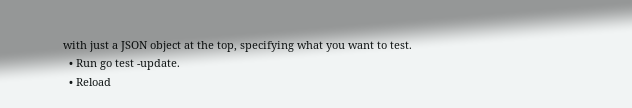with just a JSON object at the top, specifying what you want to test.
  • Run go test -update.
  • Reload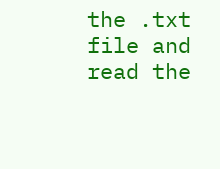the .txt file and read the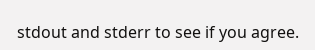stdout and stderr to see if you agree.